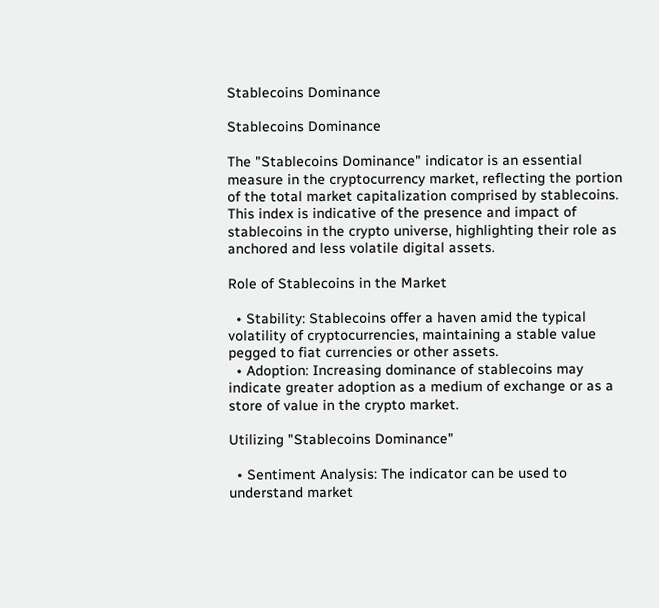Stablecoins Dominance

Stablecoins Dominance

The "Stablecoins Dominance" indicator is an essential measure in the cryptocurrency market, reflecting the portion of the total market capitalization comprised by stablecoins. This index is indicative of the presence and impact of stablecoins in the crypto universe, highlighting their role as anchored and less volatile digital assets.

Role of Stablecoins in the Market

  • Stability: Stablecoins offer a haven amid the typical volatility of cryptocurrencies, maintaining a stable value pegged to fiat currencies or other assets.
  • Adoption: Increasing dominance of stablecoins may indicate greater adoption as a medium of exchange or as a store of value in the crypto market.

Utilizing "Stablecoins Dominance"

  • Sentiment Analysis: The indicator can be used to understand market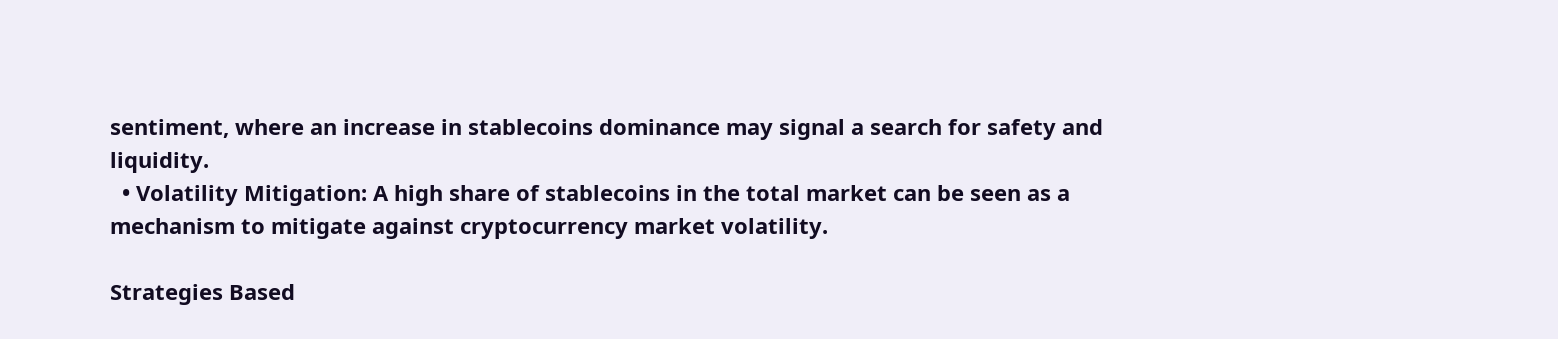sentiment, where an increase in stablecoins dominance may signal a search for safety and liquidity.
  • Volatility Mitigation: A high share of stablecoins in the total market can be seen as a mechanism to mitigate against cryptocurrency market volatility.

Strategies Based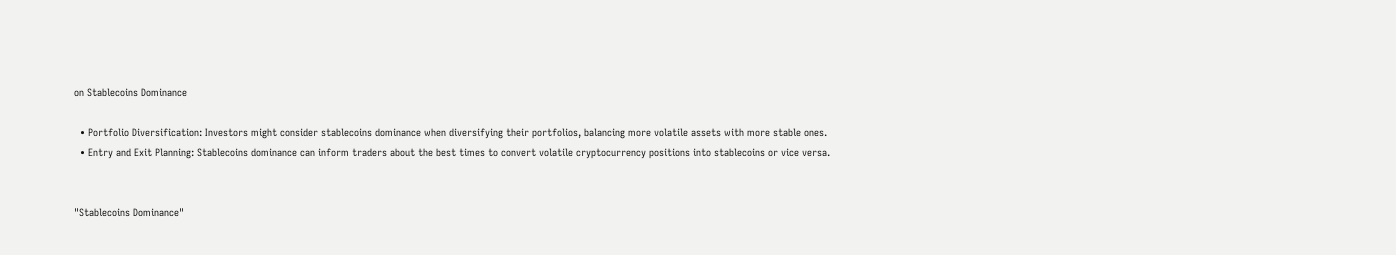on Stablecoins Dominance

  • Portfolio Diversification: Investors might consider stablecoins dominance when diversifying their portfolios, balancing more volatile assets with more stable ones.
  • Entry and Exit Planning: Stablecoins dominance can inform traders about the best times to convert volatile cryptocurrency positions into stablecoins or vice versa.


"Stablecoins Dominance"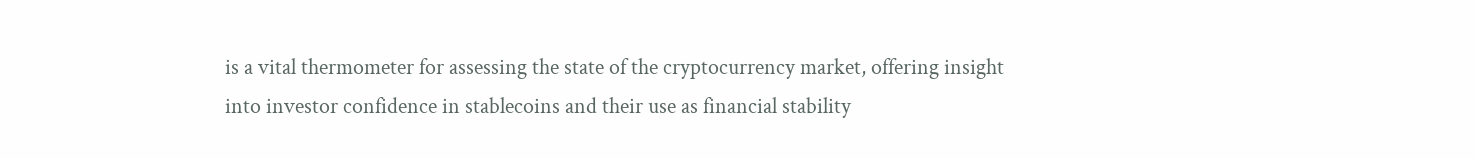is a vital thermometer for assessing the state of the cryptocurrency market, offering insight into investor confidence in stablecoins and their use as financial stability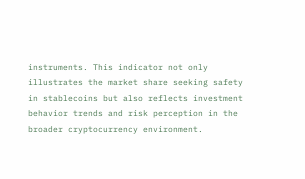instruments. This indicator not only illustrates the market share seeking safety in stablecoins but also reflects investment behavior trends and risk perception in the broader cryptocurrency environment.